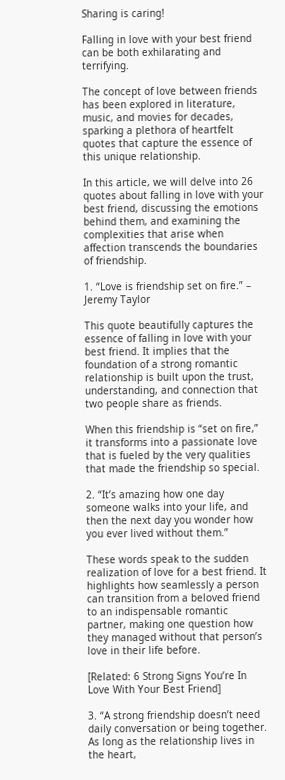Sharing is caring!

Falling in love with your best friend can be both exhilarating and terrifying.

The concept of love between friends has been explored in literature, music, and movies for decades, sparking a plethora of heartfelt quotes that capture the essence of this unique relationship.

In this article, we will delve into 26 quotes about falling in love with your best friend, discussing the emotions behind them, and examining the complexities that arise when affection transcends the boundaries of friendship.

1. “Love is friendship set on fire.” – Jeremy Taylor

This quote beautifully captures the essence of falling in love with your best friend. It implies that the foundation of a strong romantic relationship is built upon the trust, understanding, and connection that two people share as friends.

When this friendship is “set on fire,” it transforms into a passionate love that is fueled by the very qualities that made the friendship so special.

2. “It’s amazing how one day someone walks into your life, and then the next day you wonder how you ever lived without them.”

These words speak to the sudden realization of love for a best friend. It highlights how seamlessly a person can transition from a beloved friend to an indispensable romantic partner, making one question how they managed without that person’s love in their life before.

[Related: 6 Strong Signs You’re In Love With Your Best Friend]

3. “A strong friendship doesn’t need daily conversation or being together. As long as the relationship lives in the heart,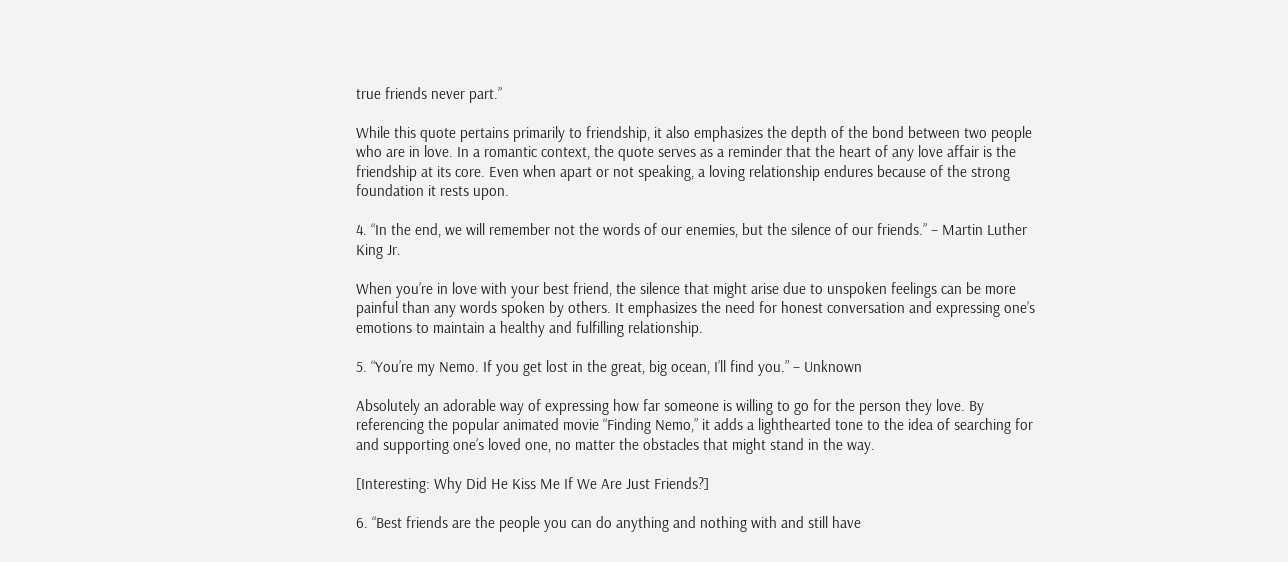true friends never part.”

While this quote pertains primarily to friendship, it also emphasizes the depth of the bond between two people who are in love. In a romantic context, the quote serves as a reminder that the heart of any love affair is the friendship at its core. Even when apart or not speaking, a loving relationship endures because of the strong foundation it rests upon.

4. “In the end, we will remember not the words of our enemies, but the silence of our friends.” – Martin Luther King Jr.

When you’re in love with your best friend, the silence that might arise due to unspoken feelings can be more painful than any words spoken by others. It emphasizes the need for honest conversation and expressing one’s emotions to maintain a healthy and fulfilling relationship.

5. “You’re my Nemo. If you get lost in the great, big ocean, I’ll find you.” – Unknown

Absolutely an adorable way of expressing how far someone is willing to go for the person they love. By referencing the popular animated movie “Finding Nemo,” it adds a lighthearted tone to the idea of searching for and supporting one’s loved one, no matter the obstacles that might stand in the way.

[Interesting: Why Did He Kiss Me If We Are Just Friends?]

6. “Best friends are the people you can do anything and nothing with and still have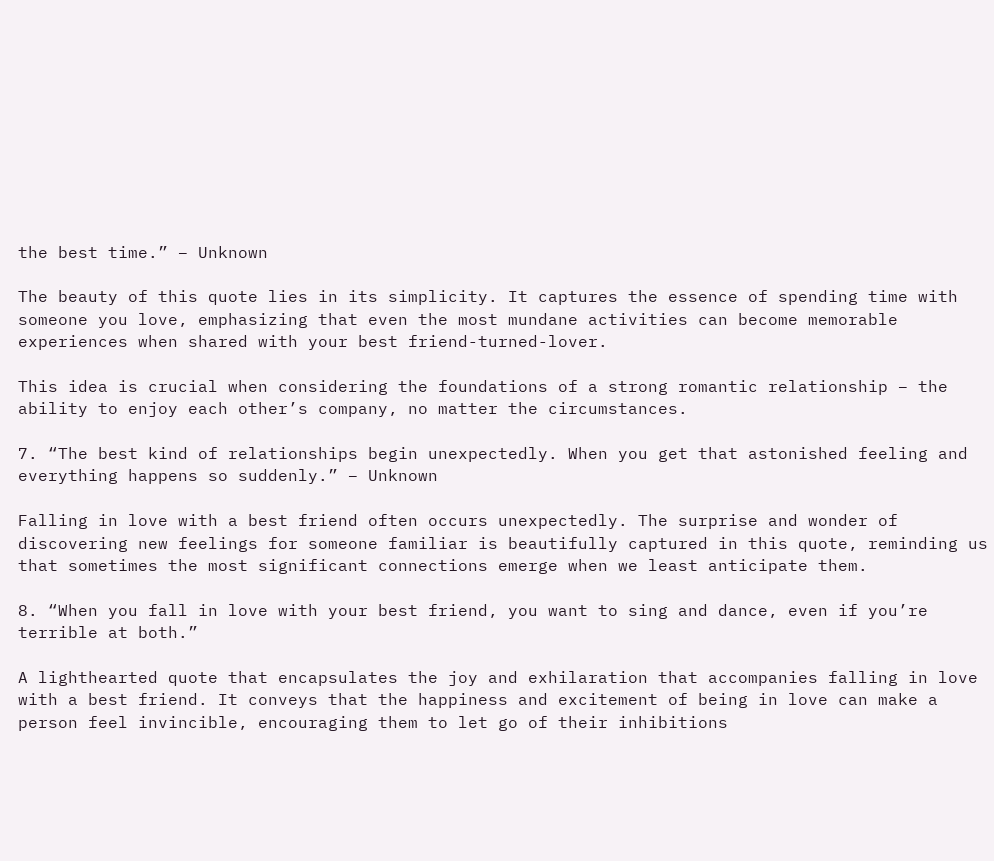the best time.” – Unknown

The beauty of this quote lies in its simplicity. It captures the essence of spending time with someone you love, emphasizing that even the most mundane activities can become memorable experiences when shared with your best friend-turned-lover.

This idea is crucial when considering the foundations of a strong romantic relationship – the ability to enjoy each other’s company, no matter the circumstances.

7. “The best kind of relationships begin unexpectedly. When you get that astonished feeling and everything happens so suddenly.” – Unknown

Falling in love with a best friend often occurs unexpectedly. The surprise and wonder of discovering new feelings for someone familiar is beautifully captured in this quote, reminding us that sometimes the most significant connections emerge when we least anticipate them.

8. “When you fall in love with your best friend, you want to sing and dance, even if you’re terrible at both.”

A lighthearted quote that encapsulates the joy and exhilaration that accompanies falling in love with a best friend. It conveys that the happiness and excitement of being in love can make a person feel invincible, encouraging them to let go of their inhibitions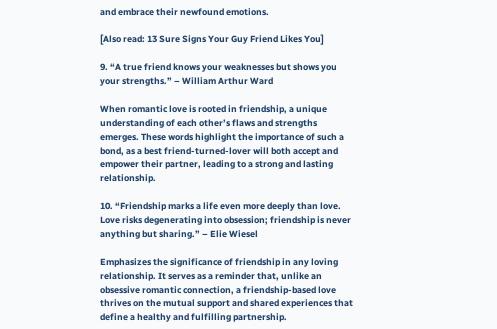and embrace their newfound emotions.

[Also read: 13 Sure Signs Your Guy Friend Likes You]

9. “A true friend knows your weaknesses but shows you your strengths.” – William Arthur Ward

When romantic love is rooted in friendship, a unique understanding of each other’s flaws and strengths emerges. These words highlight the importance of such a bond, as a best friend-turned-lover will both accept and empower their partner, leading to a strong and lasting relationship.

10. “Friendship marks a life even more deeply than love. Love risks degenerating into obsession; friendship is never anything but sharing.” – Elie Wiesel

Emphasizes the significance of friendship in any loving relationship. It serves as a reminder that, unlike an obsessive romantic connection, a friendship-based love thrives on the mutual support and shared experiences that define a healthy and fulfilling partnership.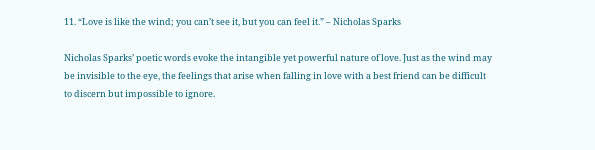11. “Love is like the wind; you can’t see it, but you can feel it.” – Nicholas Sparks

Nicholas Sparks’ poetic words evoke the intangible yet powerful nature of love. Just as the wind may be invisible to the eye, the feelings that arise when falling in love with a best friend can be difficult to discern but impossible to ignore.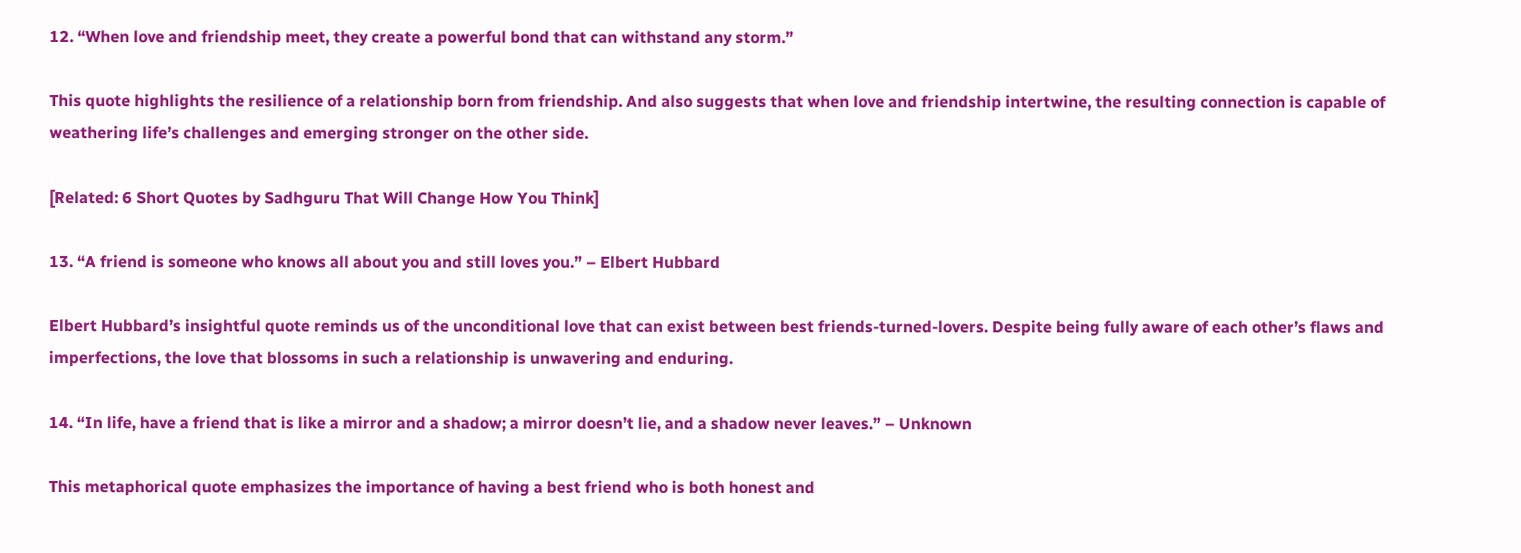12. “When love and friendship meet, they create a powerful bond that can withstand any storm.”

This quote highlights the resilience of a relationship born from friendship. And also suggests that when love and friendship intertwine, the resulting connection is capable of weathering life’s challenges and emerging stronger on the other side.

[Related: 6 Short Quotes by Sadhguru That Will Change How You Think]

13. “A friend is someone who knows all about you and still loves you.” – Elbert Hubbard

Elbert Hubbard’s insightful quote reminds us of the unconditional love that can exist between best friends-turned-lovers. Despite being fully aware of each other’s flaws and imperfections, the love that blossoms in such a relationship is unwavering and enduring.

14. “In life, have a friend that is like a mirror and a shadow; a mirror doesn’t lie, and a shadow never leaves.” – Unknown

This metaphorical quote emphasizes the importance of having a best friend who is both honest and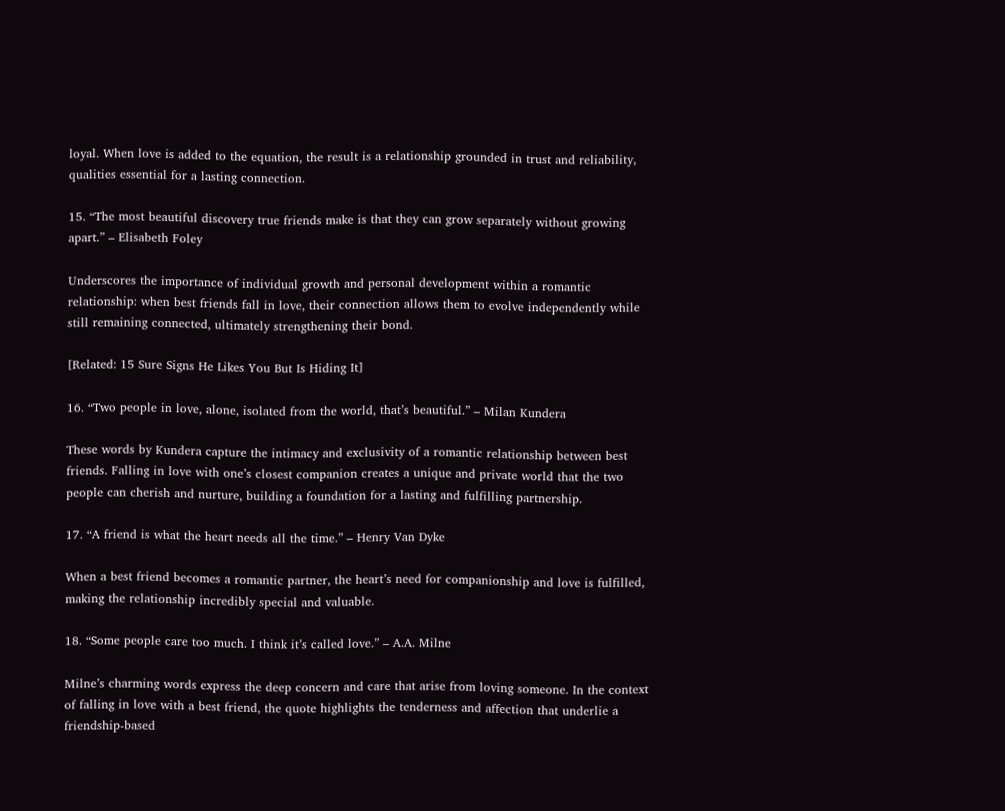loyal. When love is added to the equation, the result is a relationship grounded in trust and reliability, qualities essential for a lasting connection.

15. “The most beautiful discovery true friends make is that they can grow separately without growing apart.” – Elisabeth Foley

Underscores the importance of individual growth and personal development within a romantic relationship: when best friends fall in love, their connection allows them to evolve independently while still remaining connected, ultimately strengthening their bond.

[Related: 15 Sure Signs He Likes You But Is Hiding It]

16. “Two people in love, alone, isolated from the world, that’s beautiful.” – Milan Kundera

These words by Kundera capture the intimacy and exclusivity of a romantic relationship between best friends. Falling in love with one’s closest companion creates a unique and private world that the two people can cherish and nurture, building a foundation for a lasting and fulfilling partnership.

17. “A friend is what the heart needs all the time.” – Henry Van Dyke

When a best friend becomes a romantic partner, the heart’s need for companionship and love is fulfilled, making the relationship incredibly special and valuable.

18. “Some people care too much. I think it’s called love.” – A.A. Milne

Milne’s charming words express the deep concern and care that arise from loving someone. In the context of falling in love with a best friend, the quote highlights the tenderness and affection that underlie a friendship-based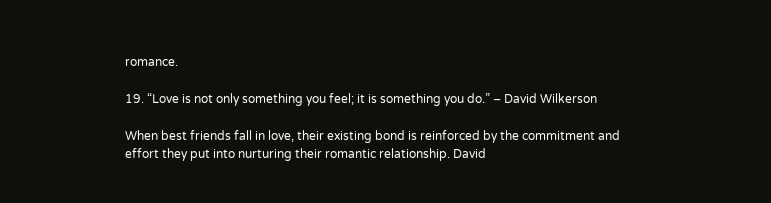romance.

19. “Love is not only something you feel; it is something you do.” – David Wilkerson

When best friends fall in love, their existing bond is reinforced by the commitment and effort they put into nurturing their romantic relationship. David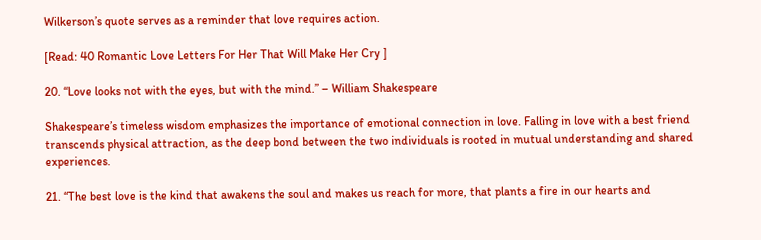Wilkerson’s quote serves as a reminder that love requires action.

[Read: 40 Romantic Love Letters For Her That Will Make Her Cry ]

20. “Love looks not with the eyes, but with the mind.” – William Shakespeare

Shakespeare’s timeless wisdom emphasizes the importance of emotional connection in love. Falling in love with a best friend transcends physical attraction, as the deep bond between the two individuals is rooted in mutual understanding and shared experiences.

21. “The best love is the kind that awakens the soul and makes us reach for more, that plants a fire in our hearts and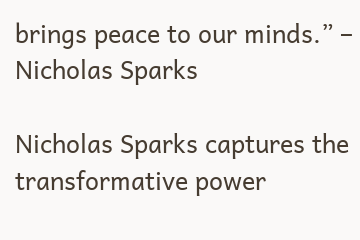brings peace to our minds.” – Nicholas Sparks

Nicholas Sparks captures the transformative power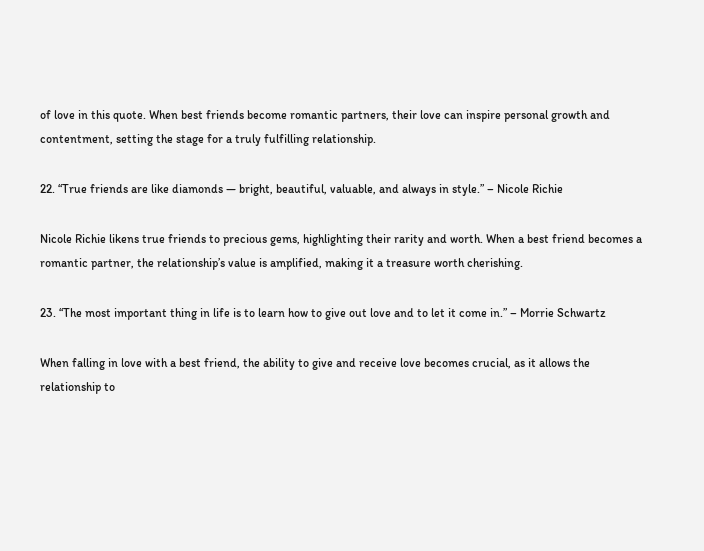of love in this quote. When best friends become romantic partners, their love can inspire personal growth and contentment, setting the stage for a truly fulfilling relationship.

22. “True friends are like diamonds — bright, beautiful, valuable, and always in style.” – Nicole Richie

Nicole Richie likens true friends to precious gems, highlighting their rarity and worth. When a best friend becomes a romantic partner, the relationship’s value is amplified, making it a treasure worth cherishing.

23. “The most important thing in life is to learn how to give out love and to let it come in.” – Morrie Schwartz

When falling in love with a best friend, the ability to give and receive love becomes crucial, as it allows the relationship to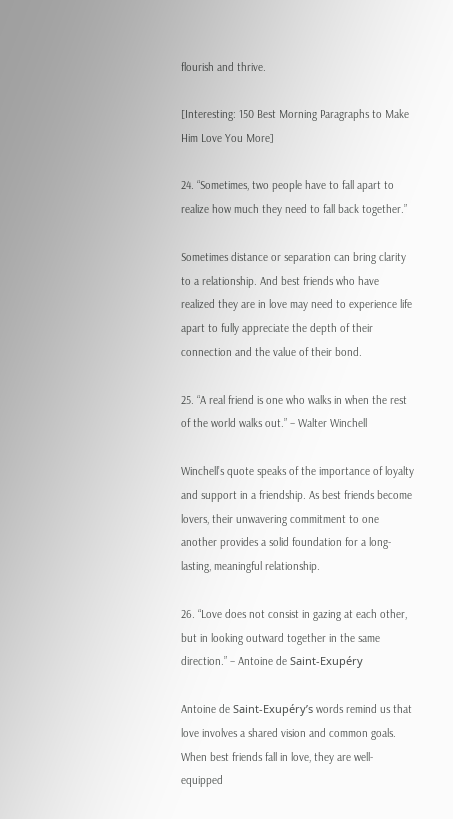flourish and thrive.

[Interesting: 150 Best Morning Paragraphs to Make Him Love You More]

24. “Sometimes, two people have to fall apart to realize how much they need to fall back together.”

Sometimes distance or separation can bring clarity to a relationship. And best friends who have realized they are in love may need to experience life apart to fully appreciate the depth of their connection and the value of their bond.

25. “A real friend is one who walks in when the rest of the world walks out.” – Walter Winchell

Winchell’s quote speaks of the importance of loyalty and support in a friendship. As best friends become lovers, their unwavering commitment to one another provides a solid foundation for a long-lasting, meaningful relationship.

26. “Love does not consist in gazing at each other, but in looking outward together in the same direction.” – Antoine de Saint-Exupéry

Antoine de Saint-Exupéry’s words remind us that love involves a shared vision and common goals. When best friends fall in love, they are well-equipped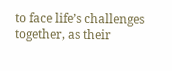to face life’s challenges together, as their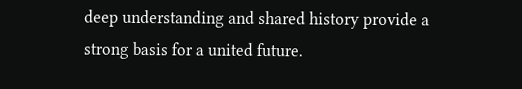deep understanding and shared history provide a strong basis for a united future.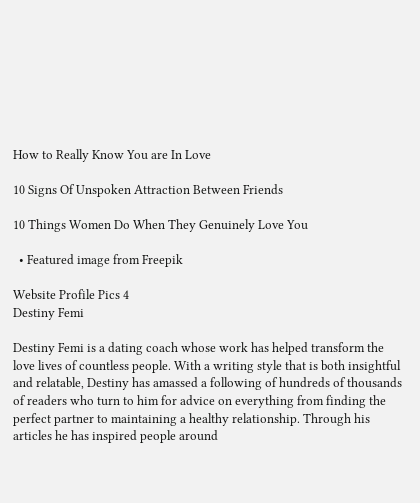How to Really Know You are In Love

10 Signs Of Unspoken Attraction Between Friends

10 Things Women Do When They Genuinely Love You

  • Featured image from Freepik

Website Profile Pics 4
Destiny Femi

Destiny Femi is a dating coach whose work has helped transform the love lives of countless people. With a writing style that is both insightful and relatable, Destiny has amassed a following of hundreds of thousands of readers who turn to him for advice on everything from finding the perfect partner to maintaining a healthy relationship. Through his articles he has inspired people around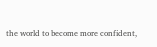the world to become more confident,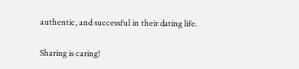authentic, and successful in their dating life.

Sharing is caring!